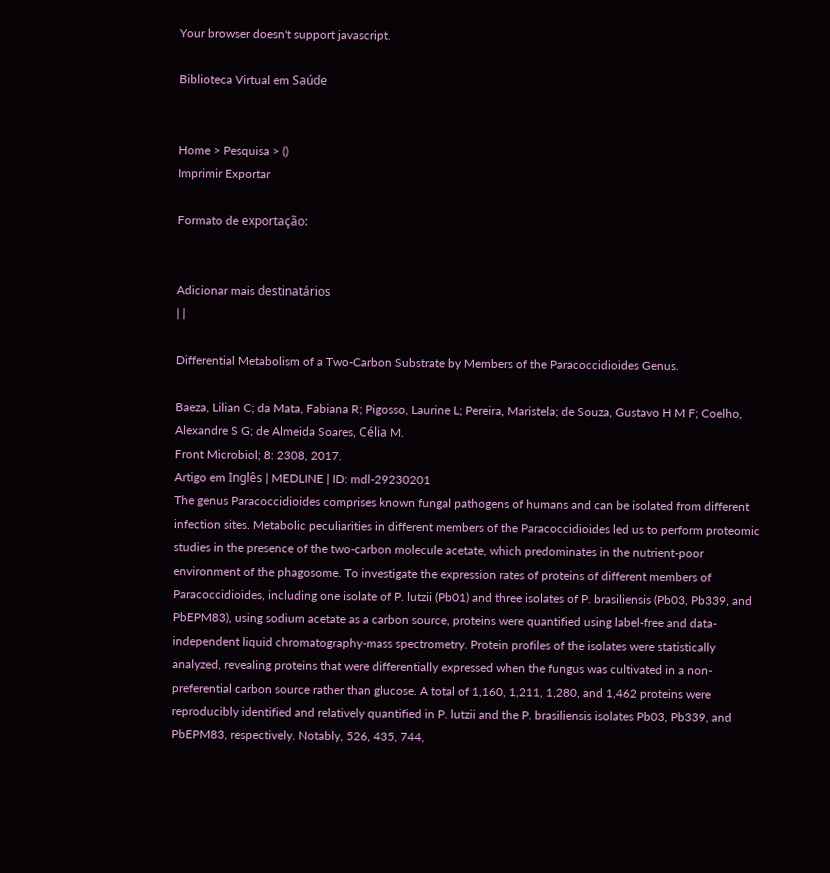Your browser doesn't support javascript.

Biblioteca Virtual em Saúde


Home > Pesquisa > ()
Imprimir Exportar

Formato de exportação:


Adicionar mais destinatários
| |

Differential Metabolism of a Two-Carbon Substrate by Members of the Paracoccidioides Genus.

Baeza, Lilian C; da Mata, Fabiana R; Pigosso, Laurine L; Pereira, Maristela; de Souza, Gustavo H M F; Coelho, Alexandre S G; de Almeida Soares, Célia M.
Front Microbiol; 8: 2308, 2017.
Artigo em Inglês | MEDLINE | ID: mdl-29230201
The genus Paracoccidioides comprises known fungal pathogens of humans and can be isolated from different infection sites. Metabolic peculiarities in different members of the Paracoccidioides led us to perform proteomic studies in the presence of the two-carbon molecule acetate, which predominates in the nutrient-poor environment of the phagosome. To investigate the expression rates of proteins of different members of Paracoccidioides, including one isolate of P. lutzii (Pb01) and three isolates of P. brasiliensis (Pb03, Pb339, and PbEPM83), using sodium acetate as a carbon source, proteins were quantified using label-free and data-independent liquid chromatography-mass spectrometry. Protein profiles of the isolates were statistically analyzed, revealing proteins that were differentially expressed when the fungus was cultivated in a non-preferential carbon source rather than glucose. A total of 1,160, 1,211, 1,280, and 1,462 proteins were reproducibly identified and relatively quantified in P. lutzii and the P. brasiliensis isolates Pb03, Pb339, and PbEPM83, respectively. Notably, 526, 435, 744,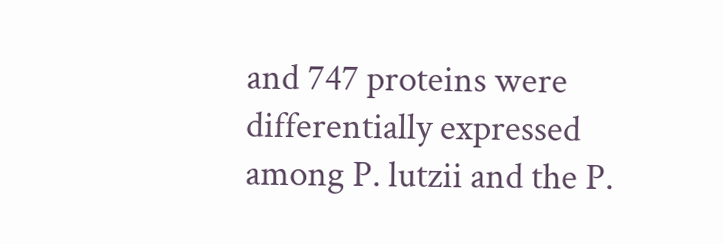and 747 proteins were differentially expressed among P. lutzii and the P.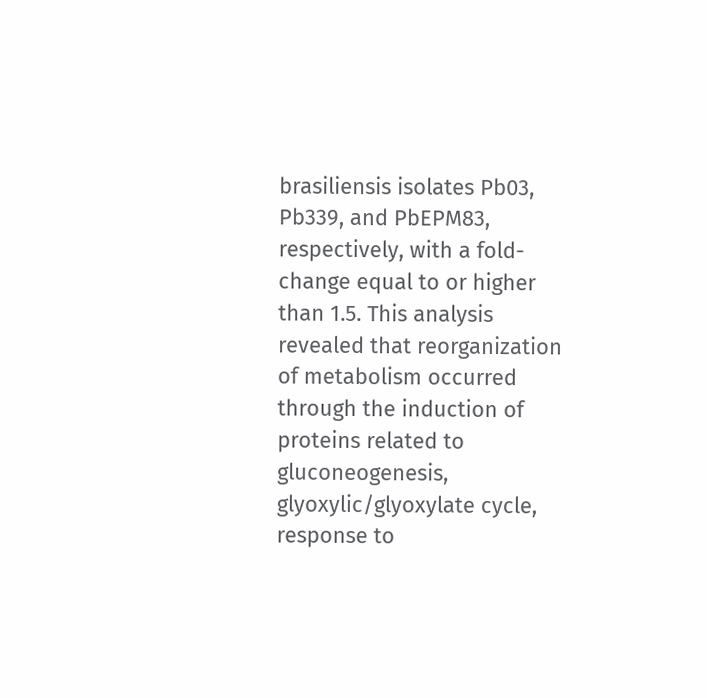brasiliensis isolates Pb03, Pb339, and PbEPM83, respectively, with a fold-change equal to or higher than 1.5. This analysis revealed that reorganization of metabolism occurred through the induction of proteins related to gluconeogenesis, glyoxylic/glyoxylate cycle, response to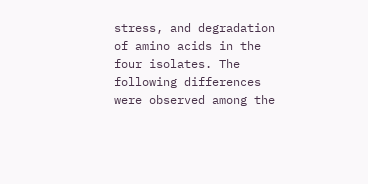stress, and degradation of amino acids in the four isolates. The following differences were observed among the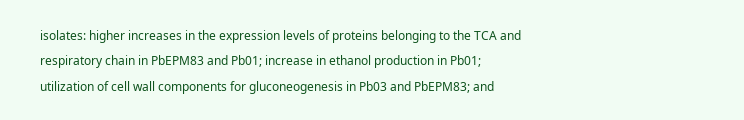isolates: higher increases in the expression levels of proteins belonging to the TCA and respiratory chain in PbEPM83 and Pb01; increase in ethanol production in Pb01; utilization of cell wall components for gluconeogenesis in Pb03 and PbEPM83; and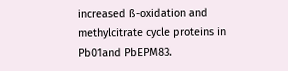increased ß-oxidation and methylcitrate cycle proteins in Pb01and PbEPM83.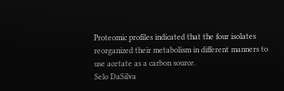Proteomic profiles indicated that the four isolates reorganized their metabolism in different manners to use acetate as a carbon source.
Selo DaSilva